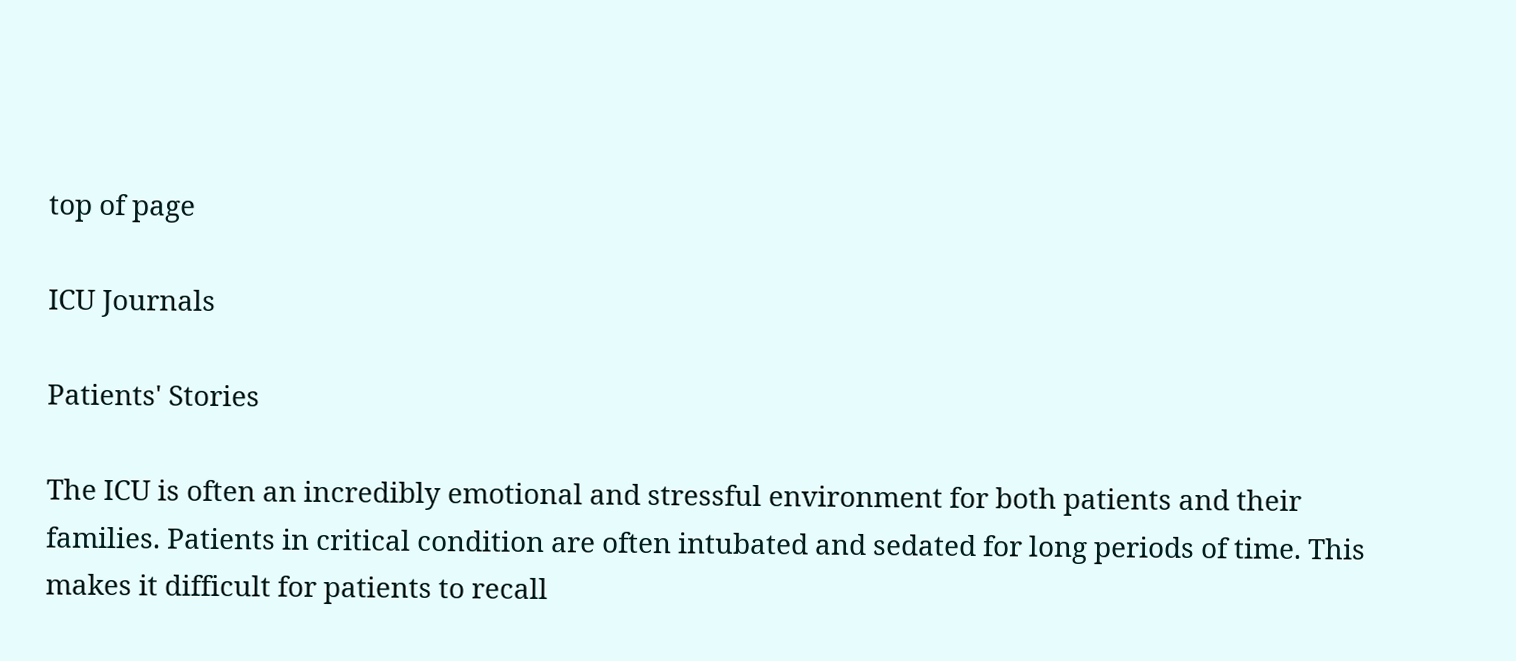top of page

ICU Journals

Patients' Stories

The ICU is often an incredibly emotional and stressful environment for both patients and their families. Patients in critical condition are often intubated and sedated for long periods of time. This makes it difficult for patients to recall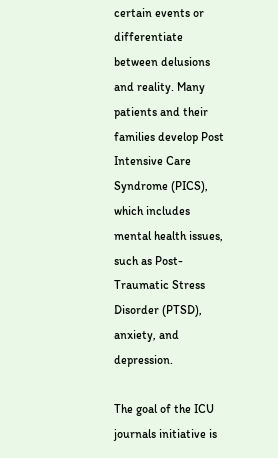certain events or differentiate between delusions and reality. Many patients and their families develop Post Intensive Care Syndrome (PICS), which includes mental health issues, such as Post-Traumatic Stress Disorder (PTSD), anxiety, and depression.

The goal of the ICU journals initiative is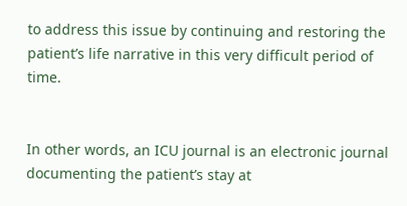to address this issue by continuing and restoring the patient’s life narrative in this very difficult period of time.


In other words, an ICU journal is an electronic journal documenting the patient’s stay at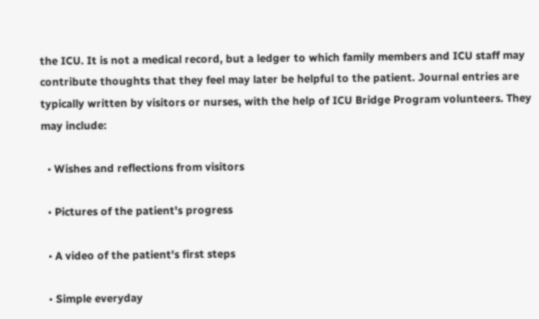the ICU. It is not a medical record, but a ledger to which family members and ICU staff may contribute thoughts that they feel may later be helpful to the patient. Journal entries are typically written by visitors or nurses, with the help of ICU Bridge Program volunteers. They may include:

  • Wishes and reflections from visitors

  • Pictures of the patient's progress

  • A video of the patient's first steps

  • Simple everyday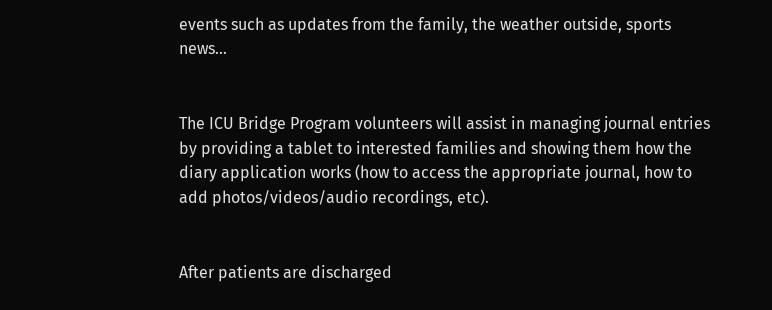events such as updates from the family, the weather outside, sports news…


The ICU Bridge Program volunteers will assist in managing journal entries by providing a tablet to interested families and showing them how the diary application works (how to access the appropriate journal, how to add photos/videos/audio recordings, etc).


After patients are discharged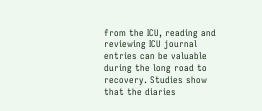from the ICU, reading and reviewing ICU journal entries can be valuable during the long road to recovery. Studies show that the diaries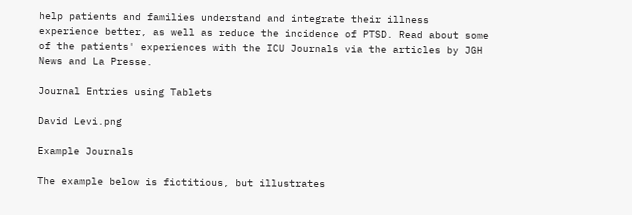help patients and families understand and integrate their illness experience better, as well as reduce the incidence of PTSD. Read about some of the patients' experiences with the ICU Journals via the articles by JGH News and La Presse.

Journal Entries using Tablets

David Levi.png

Example Journals

The example below is fictitious, but illustrates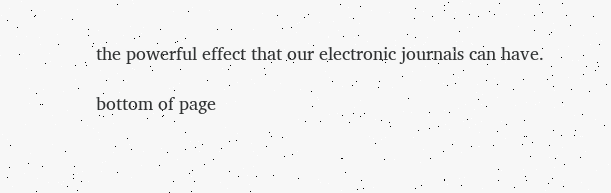the powerful effect that our electronic journals can have.

bottom of page